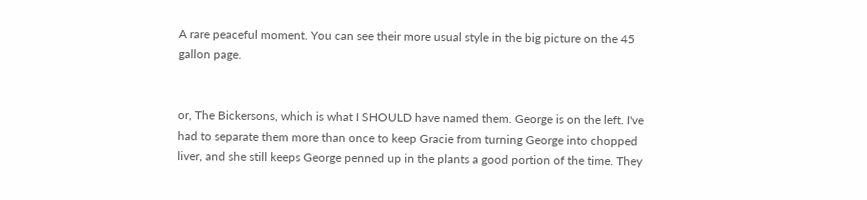A rare peaceful moment. You can see their more usual style in the big picture on the 45 gallon page.


or, The Bickersons, which is what I SHOULD have named them. George is on the left. I've had to separate them more than once to keep Gracie from turning George into chopped liver, and she still keeps George penned up in the plants a good portion of the time. They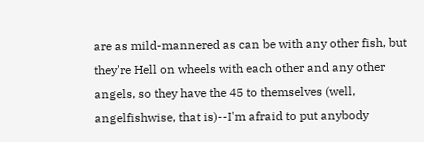are as mild-mannered as can be with any other fish, but they're Hell on wheels with each other and any other angels, so they have the 45 to themselves (well, angelfishwise, that is)--I'm afraid to put anybody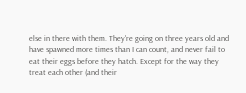else in there with them. They're going on three years old and have spawned more times than I can count, and never fail to eat their eggs before they hatch. Except for the way they treat each other (and their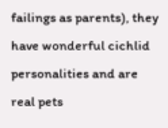failings as parents), they have wonderful cichlid personalities and are real pets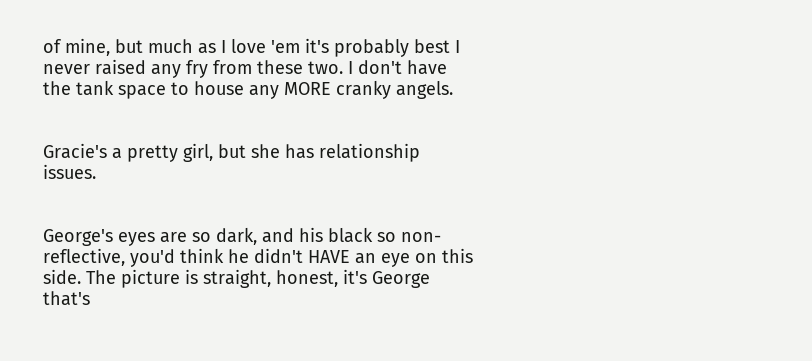of mine, but much as I love 'em it's probably best I never raised any fry from these two. I don't have the tank space to house any MORE cranky angels.


Gracie's a pretty girl, but she has relationship issues.


George's eyes are so dark, and his black so non-reflective, you'd think he didn't HAVE an eye on this side. The picture is straight, honest, it's George that's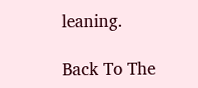leaning.

Back To The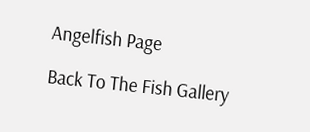Angelfish Page

Back To The Fish Gallery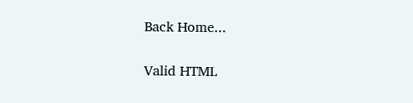Back Home...

Valid HTML